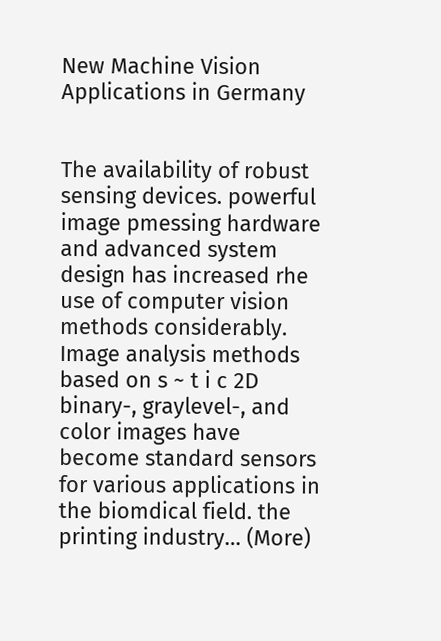New Machine Vision Applications in Germany


The availability of robust sensing devices. powerful image pmessing hardware and advanced system design has increased rhe use of computer vision methods considerably. Image analysis methods based on s ~ t i c 2D binary-, graylevel-, and color images have become standard sensors for various applications in the biomdical field. the printing industry… (More)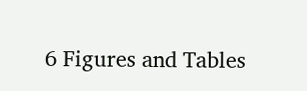6 Figures and Tables